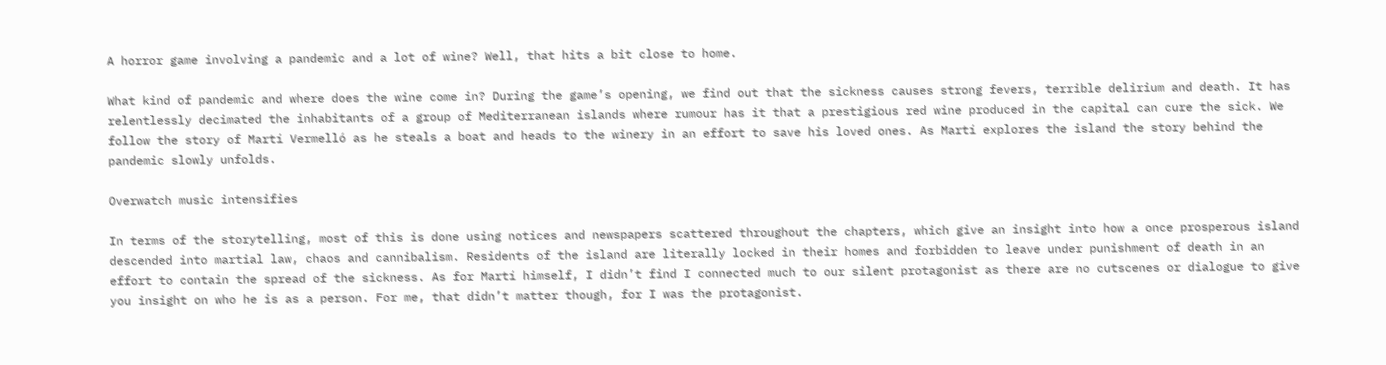A horror game involving a pandemic and a lot of wine? Well, that hits a bit close to home.

What kind of pandemic and where does the wine come in? During the game’s opening, we find out that the sickness causes strong fevers, terrible delirium and death. It has relentlessly decimated the inhabitants of a group of Mediterranean islands where rumour has it that a prestigious red wine produced in the capital can cure the sick. We follow the story of Martí Vermelló as he steals a boat and heads to the winery in an effort to save his loved ones. As Martí explores the island the story behind the pandemic slowly unfolds.

Overwatch music intensifies

In terms of the storytelling, most of this is done using notices and newspapers scattered throughout the chapters, which give an insight into how a once prosperous island descended into martial law, chaos and cannibalism. Residents of the island are literally locked in their homes and forbidden to leave under punishment of death in an effort to contain the spread of the sickness. As for Martí himself, I didn’t find I connected much to our silent protagonist as there are no cutscenes or dialogue to give you insight on who he is as a person. For me, that didn’t matter though, for I was the protagonist.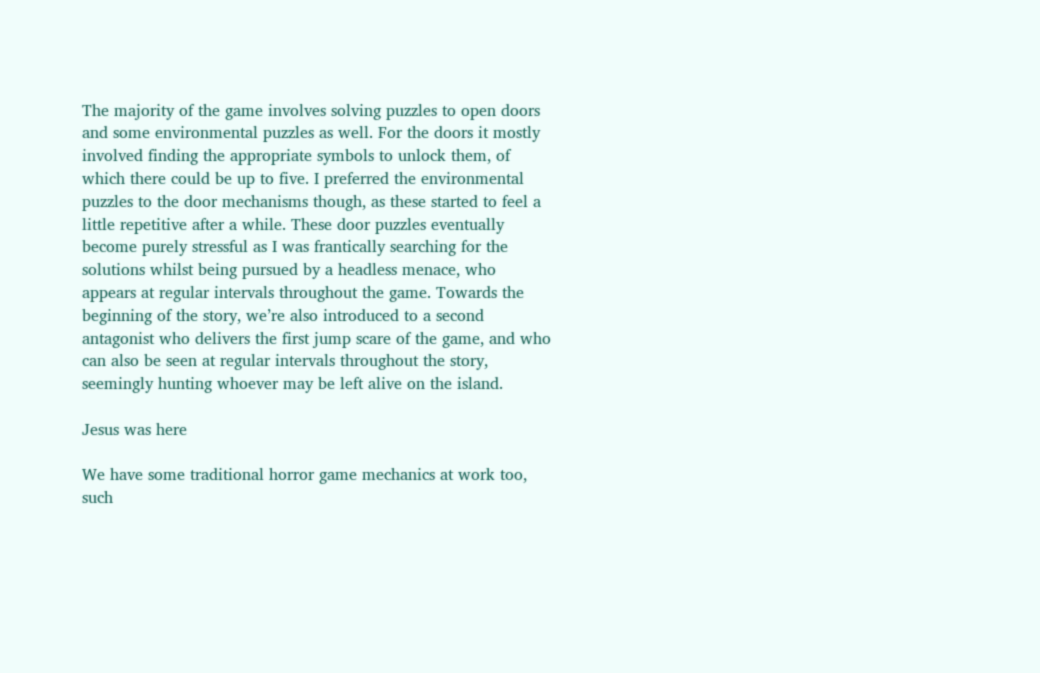The majority of the game involves solving puzzles to open doors and some environmental puzzles as well. For the doors it mostly involved finding the appropriate symbols to unlock them, of which there could be up to five. I preferred the environmental puzzles to the door mechanisms though, as these started to feel a little repetitive after a while. These door puzzles eventually become purely stressful as I was frantically searching for the solutions whilst being pursued by a headless menace, who appears at regular intervals throughout the game. Towards the beginning of the story, we’re also introduced to a second antagonist who delivers the first jump scare of the game, and who can also be seen at regular intervals throughout the story, seemingly hunting whoever may be left alive on the island.

Jesus was here

We have some traditional horror game mechanics at work too, such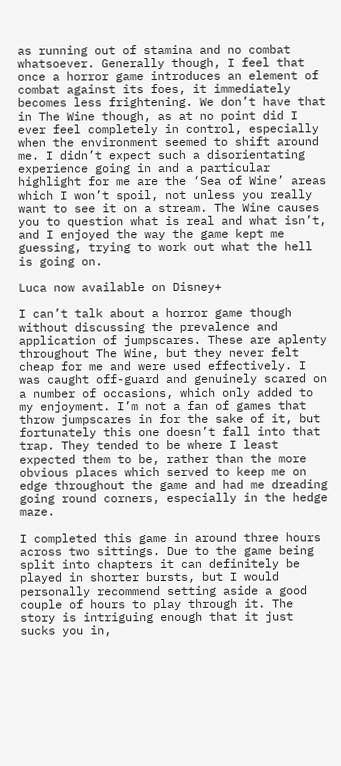as running out of stamina and no combat whatsoever. Generally though, I feel that once a horror game introduces an element of combat against its foes, it immediately becomes less frightening. We don’t have that in The Wine though, as at no point did I ever feel completely in control, especially when the environment seemed to shift around me. I didn’t expect such a disorientating experience going in and a particular highlight for me are the ‘Sea of Wine’ areas which I won’t spoil, not unless you really want to see it on a stream. The Wine causes you to question what is real and what isn’t, and I enjoyed the way the game kept me guessing, trying to work out what the hell is going on.

Luca now available on Disney+

I can’t talk about a horror game though without discussing the prevalence and application of jumpscares. These are aplenty throughout The Wine, but they never felt cheap for me and were used effectively. I was caught off-guard and genuinely scared on a number of occasions, which only added to my enjoyment. I’m not a fan of games that throw jumpscares in for the sake of it, but fortunately this one doesn’t fall into that trap. They tended to be where I least expected them to be, rather than the more obvious places which served to keep me on edge throughout the game and had me dreading going round corners, especially in the hedge maze.

I completed this game in around three hours across two sittings. Due to the game being split into chapters it can definitely be played in shorter bursts, but I would personally recommend setting aside a good couple of hours to play through it. The story is intriguing enough that it just sucks you in,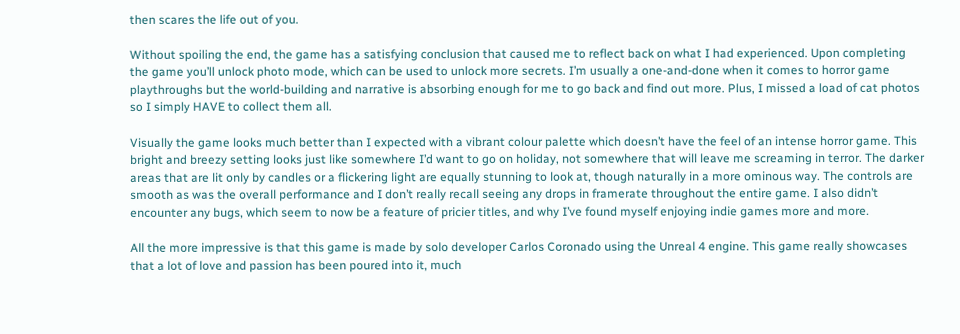then scares the life out of you.

Without spoiling the end, the game has a satisfying conclusion that caused me to reflect back on what I had experienced. Upon completing the game you’ll unlock photo mode, which can be used to unlock more secrets. I’m usually a one-and-done when it comes to horror game playthroughs but the world-building and narrative is absorbing enough for me to go back and find out more. Plus, I missed a load of cat photos so I simply HAVE to collect them all.

Visually the game looks much better than I expected with a vibrant colour palette which doesn’t have the feel of an intense horror game. This bright and breezy setting looks just like somewhere I’d want to go on holiday, not somewhere that will leave me screaming in terror. The darker areas that are lit only by candles or a flickering light are equally stunning to look at, though naturally in a more ominous way. The controls are smooth as was the overall performance and I don’t really recall seeing any drops in framerate throughout the entire game. I also didn’t encounter any bugs, which seem to now be a feature of pricier titles, and why I’ve found myself enjoying indie games more and more.

All the more impressive is that this game is made by solo developer Carlos Coronado using the Unreal 4 engine. This game really showcases that a lot of love and passion has been poured into it, much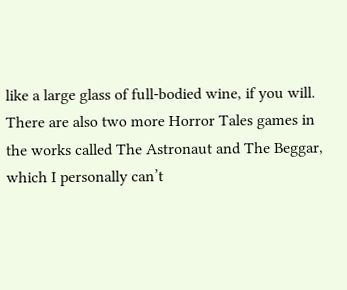like a large glass of full-bodied wine, if you will. There are also two more Horror Tales games in the works called The Astronaut and The Beggar, which I personally can’t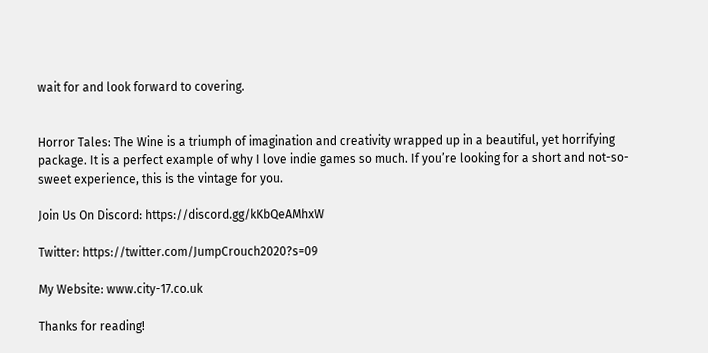wait for and look forward to covering.


Horror Tales: The Wine is a triumph of imagination and creativity wrapped up in a beautiful, yet horrifying package. It is a perfect example of why I love indie games so much. If you’re looking for a short and not-so-sweet experience, this is the vintage for you.

Join Us On Discord: https://discord.gg/kKbQeAMhxW

Twitter: https://twitter.com/JumpCrouch2020?s=09

My Website: www.city-17.co.uk

Thanks for reading!